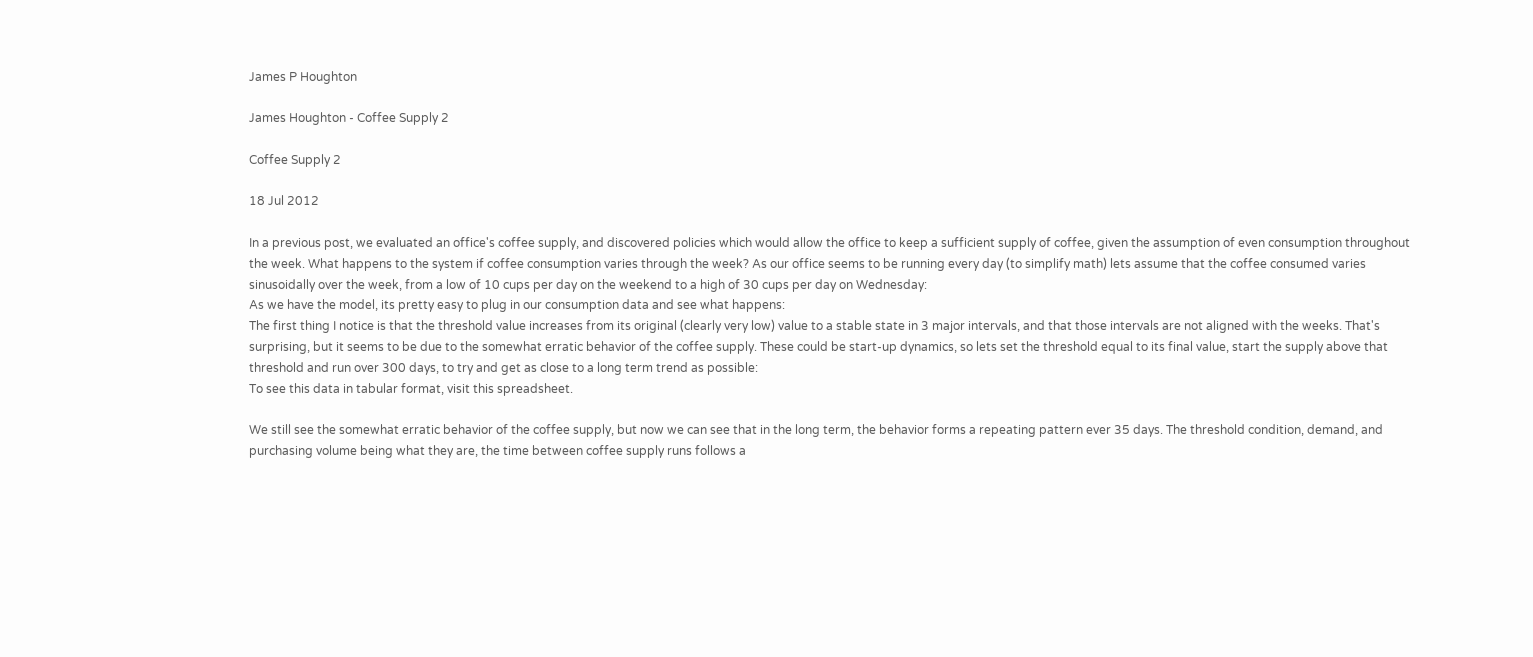James P Houghton

James Houghton - Coffee Supply 2

Coffee Supply 2

18 Jul 2012

In a previous post, we evaluated an office's coffee supply, and discovered policies which would allow the office to keep a sufficient supply of coffee, given the assumption of even consumption throughout the week. What happens to the system if coffee consumption varies through the week? As our office seems to be running every day (to simplify math) lets assume that the coffee consumed varies sinusoidally over the week, from a low of 10 cups per day on the weekend to a high of 30 cups per day on Wednesday:
As we have the model, its pretty easy to plug in our consumption data and see what happens:
The first thing I notice is that the threshold value increases from its original (clearly very low) value to a stable state in 3 major intervals, and that those intervals are not aligned with the weeks. That's surprising, but it seems to be due to the somewhat erratic behavior of the coffee supply. These could be start-up dynamics, so lets set the threshold equal to its final value, start the supply above that threshold and run over 300 days, to try and get as close to a long term trend as possible:
To see this data in tabular format, visit this spreadsheet.

We still see the somewhat erratic behavior of the coffee supply, but now we can see that in the long term, the behavior forms a repeating pattern ever 35 days. The threshold condition, demand, and purchasing volume being what they are, the time between coffee supply runs follows a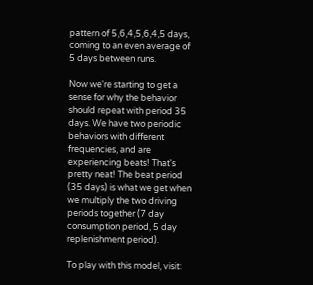pattern of 5,6,4,5,6,4,5 days, coming to an even average of 5 days between runs.

Now we're starting to get a sense for why the behavior should repeat with period 35 days. We have two periodic behaviors with different frequencies, and are experiencing beats! That's pretty neat! The beat period (35 days) is what we get when we multiply the two driving periods together (7 day consumption period, 5 day replenishment period).

To play with this model, visit: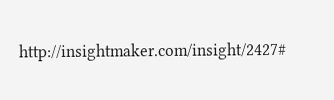http://insightmaker.com/insight/2427#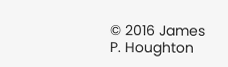© 2016 James P. Houghton